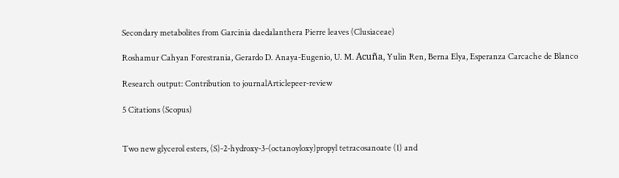Secondary metabolites from Garcinia daedalanthera Pierre leaves (Clusiaceae)

Roshamur Cahyan Forestrania, Gerardo D. Anaya-Eugenio, U. M. Acuña, Yulin Ren, Berna Elya, Esperanza Carcache de Blanco

Research output: Contribution to journalArticlepeer-review

5 Citations (Scopus)


Two new glycerol esters, (S)-2-hydroxy-3-(octanoyloxy)propyl tetracosanoate (1) and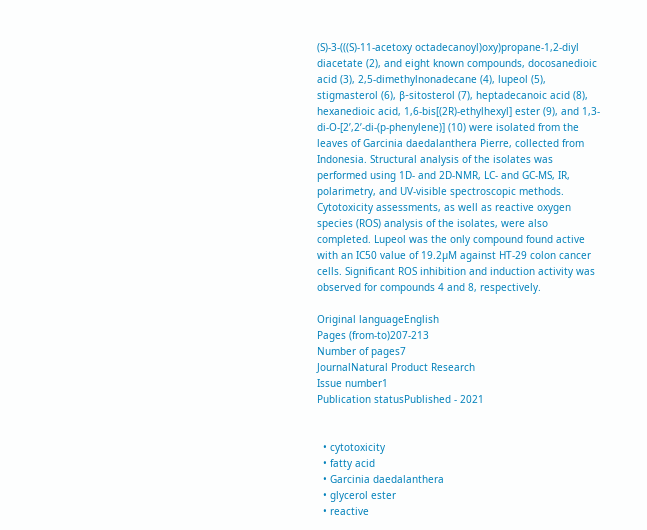(S)-3-(((S)-11-acetoxy octadecanoyl)oxy)propane-1,2-diyl diacetate (2), and eight known compounds, docosanedioic acid (3), 2,5-dimethylnonadecane (4), lupeol (5), stigmasterol (6), β-sitosterol (7), heptadecanoic acid (8), hexanedioic acid, 1,6-bis[(2R)-ethylhexyl] ester (9), and 1,3-di-O-[2’,2’-di-(p-phenylene)] (10) were isolated from the leaves of Garcinia daedalanthera Pierre, collected from Indonesia. Structural analysis of the isolates was performed using 1D- and 2D-NMR, LC- and GC-MS, IR, polarimetry, and UV-visible spectroscopic methods. Cytotoxicity assessments, as well as reactive oxygen species (ROS) analysis of the isolates, were also completed. Lupeol was the only compound found active with an IC50 value of 19.2µM against HT-29 colon cancer cells. Significant ROS inhibition and induction activity was observed for compounds 4 and 8, respectively.

Original languageEnglish
Pages (from-to)207-213
Number of pages7
JournalNatural Product Research
Issue number1
Publication statusPublished - 2021


  • cytotoxicity
  • fatty acid
  • Garcinia daedalanthera
  • glycerol ester
  • reactive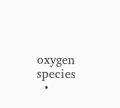oxygen species
  •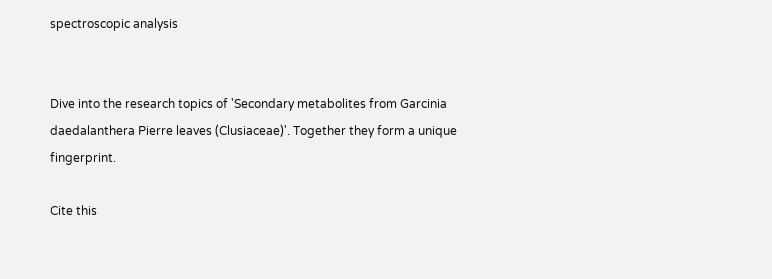spectroscopic analysis


Dive into the research topics of 'Secondary metabolites from Garcinia daedalanthera Pierre leaves (Clusiaceae)'. Together they form a unique fingerprint.

Cite this